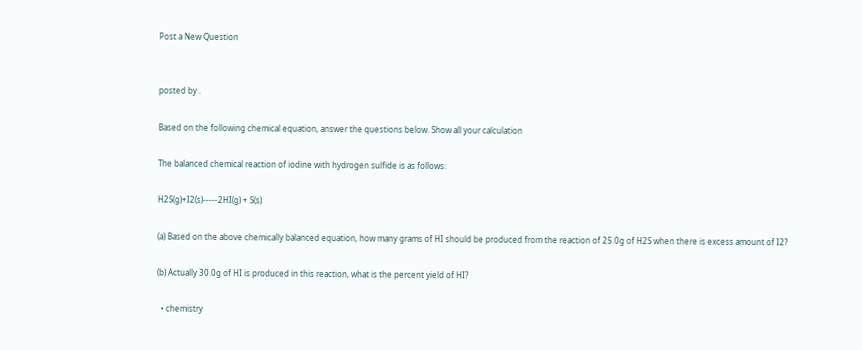Post a New Question


posted by .

Based on the following chemical equation, answer the questions below. Show all your calculation

The balanced chemical reaction of iodine with hydrogen sulfide is as follows:

H2S(g)+I2(s)-----2HI(g) + S(s)

(a) Based on the above chemically balanced equation, how many grams of HI should be produced from the reaction of 25.0g of H2S when there is excess amount of I2?

(b) Actually 30.0g of HI is produced in this reaction, what is the percent yield of HI?

  • chemistry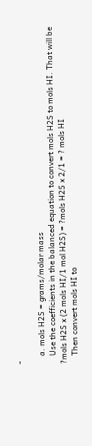-

    a. mols H2S = grams/molar mass
    Use the coefficients in the balanced equation to convert mols H2S to mols HI. That will be ?mols H2S x (2 mols HI/1 mol H2S) = ?mols H2S x 2/1 = ? mols HI
    Then convert mols HI to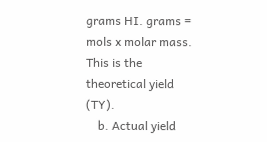grams HI. grams = mols x molar mass. This is the theoretical yield (TY).
    b. Actual yield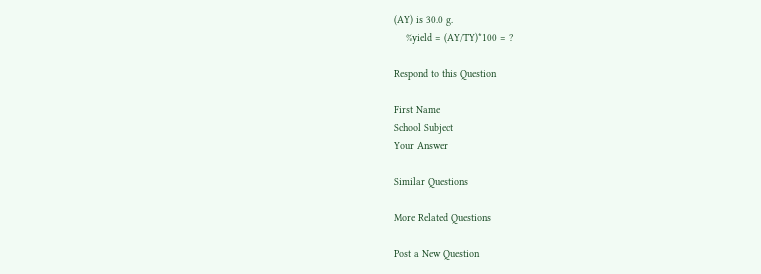(AY) is 30.0 g.
    %yield = (AY/TY)*100 = ?

Respond to this Question

First Name
School Subject
Your Answer

Similar Questions

More Related Questions

Post a New Question